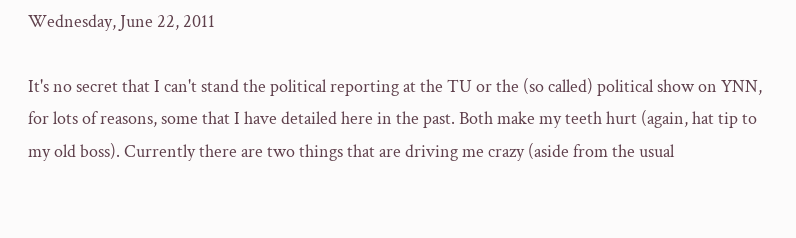Wednesday, June 22, 2011

It's no secret that I can't stand the political reporting at the TU or the (so called) political show on YNN, for lots of reasons, some that I have detailed here in the past. Both make my teeth hurt (again, hat tip to my old boss). Currently there are two things that are driving me crazy (aside from the usual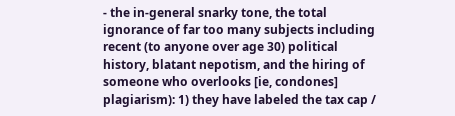- the in-general snarky tone, the total ignorance of far too many subjects including recent (to anyone over age 30) political history, blatant nepotism, and the hiring of someone who overlooks [ie, condones] plagiarism): 1) they have labeled the tax cap /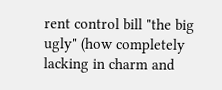rent control bill "the big ugly" (how completely lacking in charm and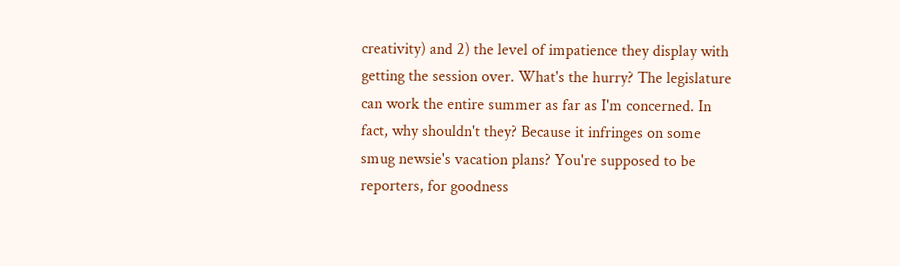creativity) and 2) the level of impatience they display with getting the session over. What's the hurry? The legislature can work the entire summer as far as I'm concerned. In fact, why shouldn't they? Because it infringes on some smug newsie's vacation plans? You're supposed to be reporters, for goodness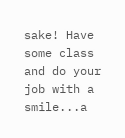sake! Have some class and do your job with a smile...a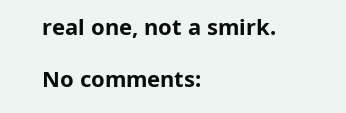real one, not a smirk.

No comments: